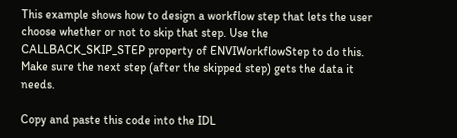This example shows how to design a workflow step that lets the user choose whether or not to skip that step. Use the CALLBACK_SKIP_STEP property of ENVIWorkflowStep to do this. Make sure the next step (after the skipped step) gets the data it needs.

Copy and paste this code into the IDL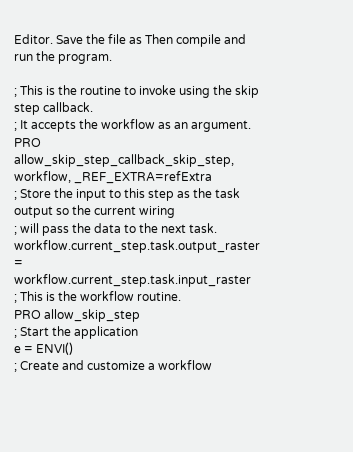Editor. Save the file as Then compile and run the program.

; This is the routine to invoke using the skip step callback.
; It accepts the workflow as an argument.
PRO allow_skip_step_callback_skip_step, workflow, _REF_EXTRA=refExtra
; Store the input to this step as the task output so the current wiring
; will pass the data to the next task.
workflow.current_step.task.output_raster = workflow.current_step.task.input_raster
; This is the workflow routine.
PRO allow_skip_step
; Start the application
e = ENVI()
; Create and customize a workflow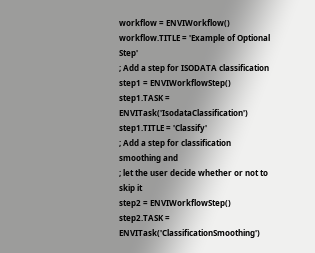workflow = ENVIWorkflow()
workflow.TITLE = 'Example of Optional Step'
; Add a step for ISODATA classification
step1 = ENVIWorkflowStep()
step1.TASK = ENVITask('IsodataClassification')
step1.TITLE = 'Classify'
; Add a step for classification smoothing and
; let the user decide whether or not to skip it
step2 = ENVIWorkflowStep()
step2.TASK = ENVITask('ClassificationSmoothing')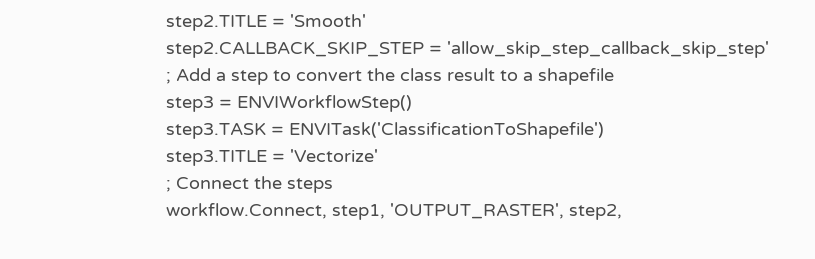step2.TITLE = 'Smooth'
step2.CALLBACK_SKIP_STEP = 'allow_skip_step_callback_skip_step'
; Add a step to convert the class result to a shapefile
step3 = ENVIWorkflowStep()
step3.TASK = ENVITask('ClassificationToShapefile')
step3.TITLE = 'Vectorize'
; Connect the steps
workflow.Connect, step1, 'OUTPUT_RASTER', step2,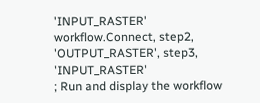'INPUT_RASTER'
workflow.Connect, step2, 'OUTPUT_RASTER', step3, 'INPUT_RASTER'
; Run and display the workflow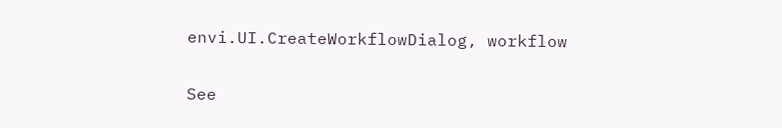envi.UI.CreateWorkflowDialog, workflow


See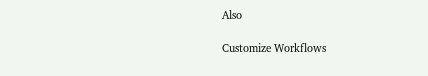Also

Customize Workflows